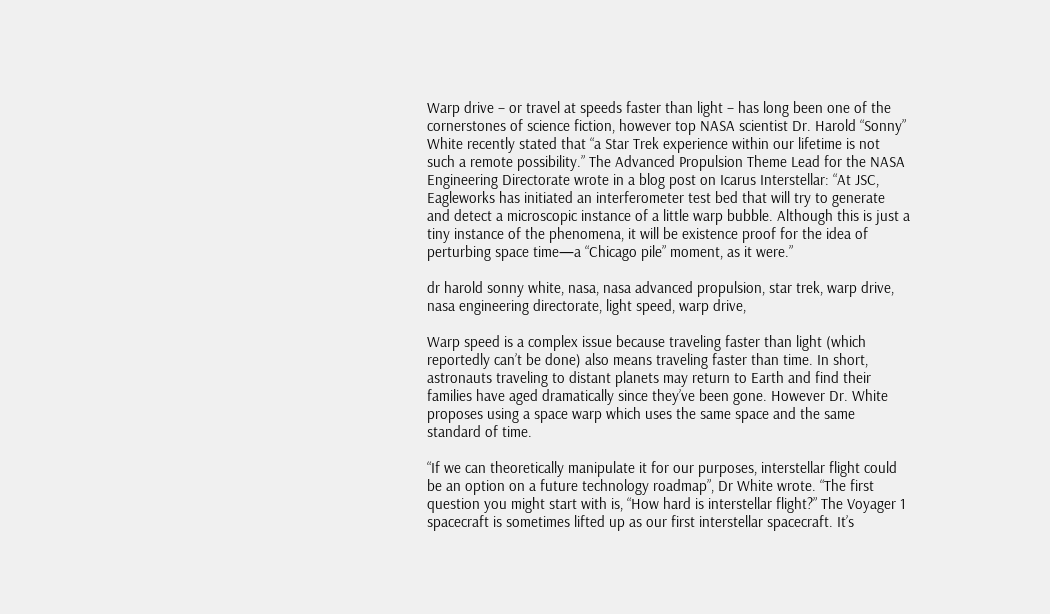Warp drive – or travel at speeds faster than light – has long been one of the cornerstones of science fiction, however top NASA scientist Dr. Harold “Sonny” White recently stated that “a Star Trek experience within our lifetime is not such a remote possibility.” The Advanced Propulsion Theme Lead for the NASA Engineering Directorate wrote in a blog post on Icarus Interstellar: “At JSC, Eagleworks has initiated an interferometer test bed that will try to generate and detect a microscopic instance of a little warp bubble. Although this is just a tiny instance of the phenomena, it will be existence proof for the idea of perturbing space time—a “Chicago pile” moment, as it were.”

dr harold sonny white, nasa, nasa advanced propulsion, star trek, warp drive, nasa engineering directorate, light speed, warp drive,

Warp speed is a complex issue because traveling faster than light (which reportedly can’t be done) also means traveling faster than time. In short, astronauts traveling to distant planets may return to Earth and find their families have aged dramatically since they’ve been gone. However Dr. White proposes using a space warp which uses the same space and the same standard of time.

“If we can theoretically manipulate it for our purposes, interstellar flight could be an option on a future technology roadmap”, Dr White wrote. “The first question you might start with is, “How hard is interstellar flight?” The Voyager 1 spacecraft is sometimes lifted up as our first interstellar spacecraft. It’s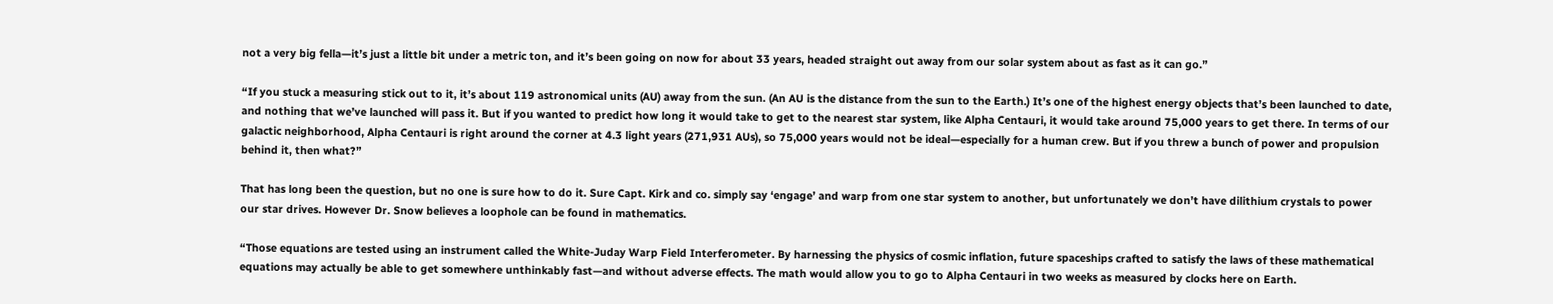not a very big fella—it’s just a little bit under a metric ton, and it’s been going on now for about 33 years, headed straight out away from our solar system about as fast as it can go.”

“If you stuck a measuring stick out to it, it’s about 119 astronomical units (AU) away from the sun. (An AU is the distance from the sun to the Earth.) It’s one of the highest energy objects that’s been launched to date, and nothing that we’ve launched will pass it. But if you wanted to predict how long it would take to get to the nearest star system, like Alpha Centauri, it would take around 75,000 years to get there. In terms of our galactic neighborhood, Alpha Centauri is right around the corner at 4.3 light years (271,931 AUs), so 75,000 years would not be ideal—especially for a human crew. But if you threw a bunch of power and propulsion behind it, then what?”

That has long been the question, but no one is sure how to do it. Sure Capt. Kirk and co. simply say ‘engage’ and warp from one star system to another, but unfortunately we don’t have dilithium crystals to power our star drives. However Dr. Snow believes a loophole can be found in mathematics.

“Those equations are tested using an instrument called the White-Juday Warp Field Interferometer. By harnessing the physics of cosmic inflation, future spaceships crafted to satisfy the laws of these mathematical equations may actually be able to get somewhere unthinkably fast—and without adverse effects. The math would allow you to go to Alpha Centauri in two weeks as measured by clocks here on Earth.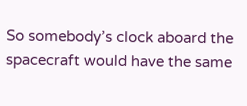So somebody’s clock aboard the spacecraft would have the same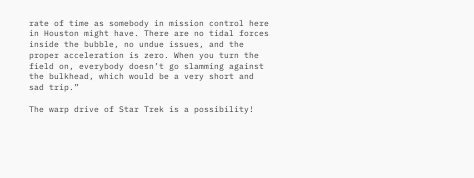rate of time as somebody in mission control here in Houston might have. There are no tidal forces inside the bubble, no undue issues, and the proper acceleration is zero. When you turn the field on, everybody doesn’t go slamming against the bulkhead, which would be a very short and sad trip.”

The warp drive of Star Trek is a possibility!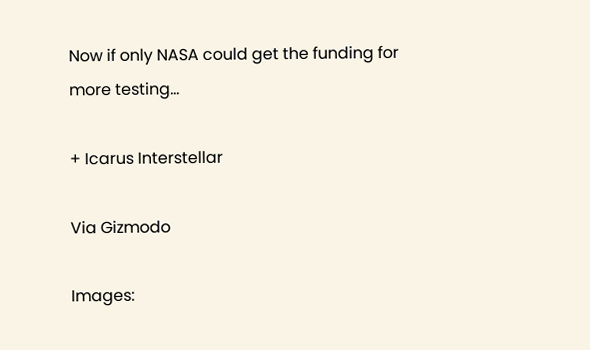Now if only NASA could get the funding for more testing…

+ Icarus Interstellar

Via Gizmodo

Images: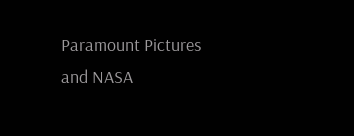Paramount Pictures and NASA